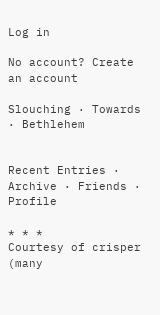Log in

No account? Create an account

Slouching · Towards · Bethlehem


Recent Entries · Archive · Friends · Profile

* * *
Courtesy of crisper (many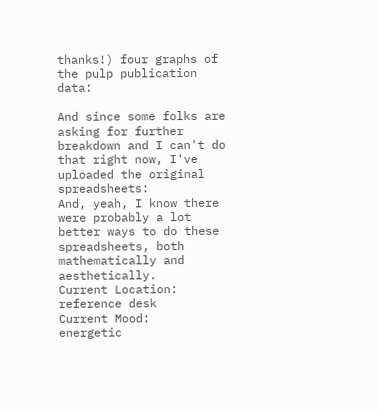thanks!) four graphs of the pulp publication data:

And since some folks are asking for further breakdown and I can't do that right now, I've uploaded the original spreadsheets:
And, yeah, I know there were probably a lot better ways to do these spreadsheets, both mathematically and aesthetically.
Current Location:
reference desk
Current Mood:
energetic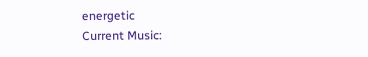energetic
Current Music: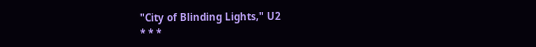"City of Blinding Lights," U2
* * *